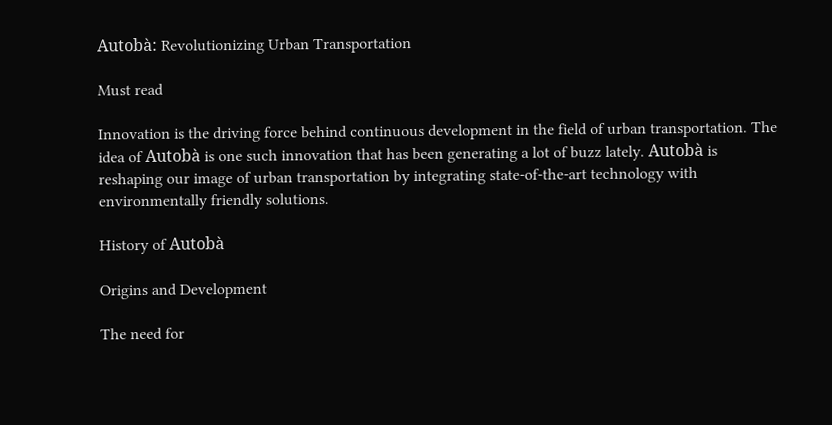Autobà: Revolutionizing Urban Transportation

Must read

Innovation is the driving force behind continuous development in the field of urban transportation. The idea of Autobà is one such innovation that has been generating a lot of buzz lately. Autobà is reshaping our image of urban transportation by integrating state-of-the-art technology with environmentally friendly solutions.

History of Autobà

Origins and Development

The need for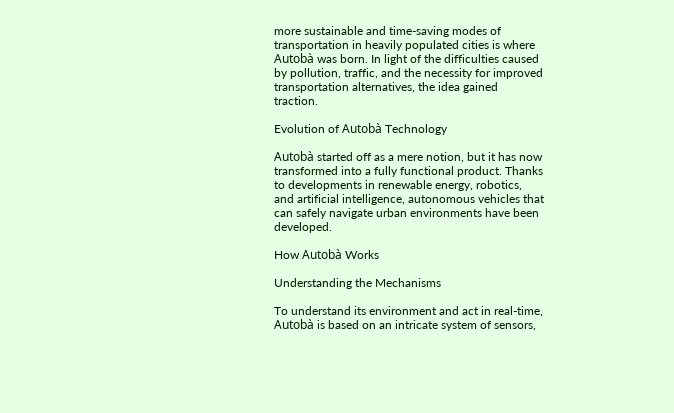more sustainable and time-saving modes of transportation in heavily populated cities is where Autobà was born. In light of the difficulties caused by pollution, traffic, and the necessity for improved transportation alternatives, the idea gained traction.

Evolution of Autobà Technology

Autobà started off as a mere notion, but it has now transformed into a fully functional product. Thanks to developments in renewable energy, robotics, and artificial intelligence, autonomous vehicles that can safely navigate urban environments have been developed.

How Autobà Works

Understanding the Mechanisms

To understand its environment and act in real-time, Autobà is based on an intricate system of sensors,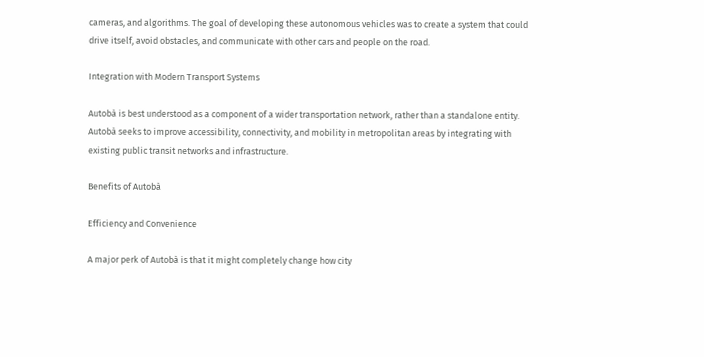cameras, and algorithms. The goal of developing these autonomous vehicles was to create a system that could drive itself, avoid obstacles, and communicate with other cars and people on the road.

Integration with Modern Transport Systems

Autobà is best understood as a component of a wider transportation network, rather than a standalone entity. Autobà seeks to improve accessibility, connectivity, and mobility in metropolitan areas by integrating with existing public transit networks and infrastructure.

Benefits of Autobà

Efficiency and Convenience

A major perk of Autobà is that it might completely change how city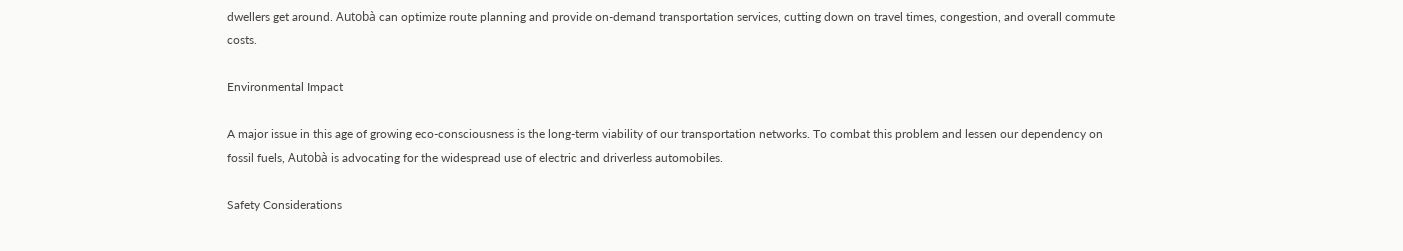dwellers get around. Autobà can optimize route planning and provide on-demand transportation services, cutting down on travel times, congestion, and overall commute costs.

Environmental Impact

A major issue in this age of growing eco-consciousness is the long-term viability of our transportation networks. To combat this problem and lessen our dependency on fossil fuels, Autobà is advocating for the widespread use of electric and driverless automobiles.

Safety Considerations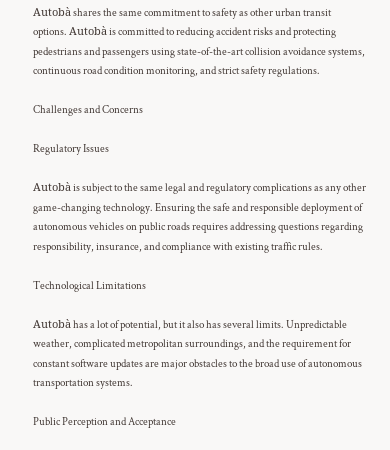Autobà shares the same commitment to safety as other urban transit options. Autobà is committed to reducing accident risks and protecting pedestrians and passengers using state-of-the-art collision avoidance systems, continuous road condition monitoring, and strict safety regulations.

Challenges and Concerns

Regulatory Issues

Autobà is subject to the same legal and regulatory complications as any other game-changing technology. Ensuring the safe and responsible deployment of autonomous vehicles on public roads requires addressing questions regarding responsibility, insurance, and compliance with existing traffic rules.

Technological Limitations

Autobà has a lot of potential, but it also has several limits. Unpredictable weather, complicated metropolitan surroundings, and the requirement for constant software updates are major obstacles to the broad use of autonomous transportation systems.

Public Perception and Acceptance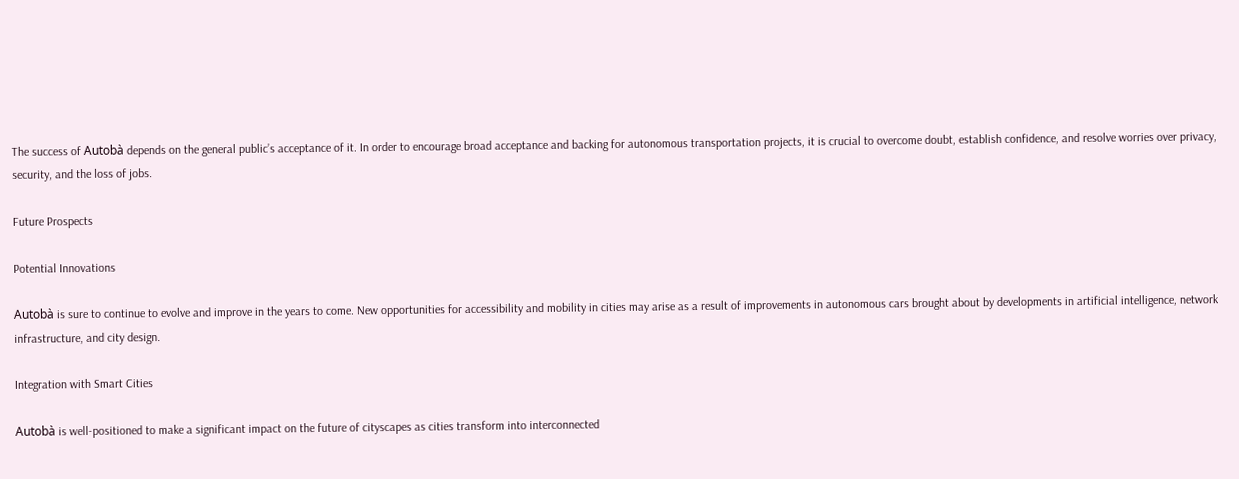The success of Autobà depends on the general public’s acceptance of it. In order to encourage broad acceptance and backing for autonomous transportation projects, it is crucial to overcome doubt, establish confidence, and resolve worries over privacy, security, and the loss of jobs.

Future Prospects

Potential Innovations

Autobà is sure to continue to evolve and improve in the years to come. New opportunities for accessibility and mobility in cities may arise as a result of improvements in autonomous cars brought about by developments in artificial intelligence, network infrastructure, and city design.

Integration with Smart Cities

Autobà is well-positioned to make a significant impact on the future of cityscapes as cities transform into interconnected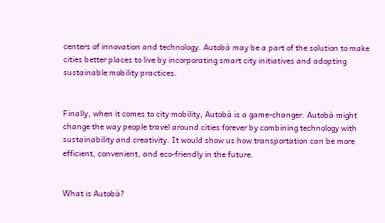centers of innovation and technology. Autobà may be a part of the solution to make cities better places to live by incorporating smart city initiatives and adopting sustainable mobility practices.


Finally, when it comes to city mobility, Autobà is a game-changer. Autobà might change the way people travel around cities forever by combining technology with sustainability and creativity. It would show us how transportation can be more efficient, convenient, and eco-friendly in the future.


What is Autobà?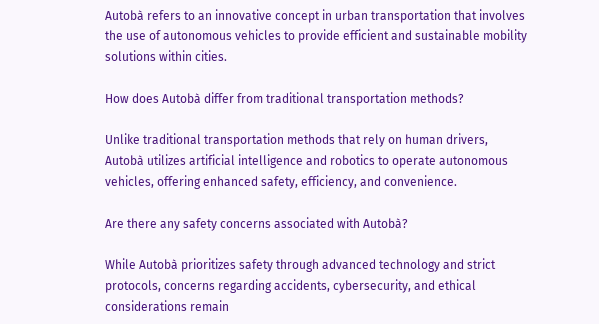Autobà refers to an innovative concept in urban transportation that involves the use of autonomous vehicles to provide efficient and sustainable mobility solutions within cities.

How does Autobà differ from traditional transportation methods?

Unlike traditional transportation methods that rely on human drivers, Autobà utilizes artificial intelligence and robotics to operate autonomous vehicles, offering enhanced safety, efficiency, and convenience.

Are there any safety concerns associated with Autobà?

While Autobà prioritizes safety through advanced technology and strict protocols, concerns regarding accidents, cybersecurity, and ethical considerations remain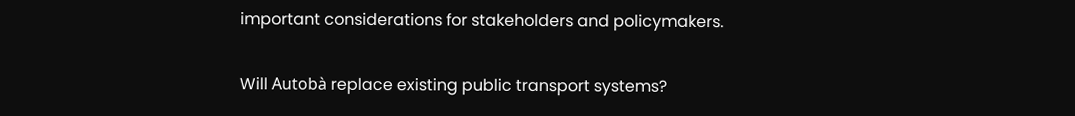important considerations for stakeholders and policymakers.

Will Autobà replace existing public transport systems?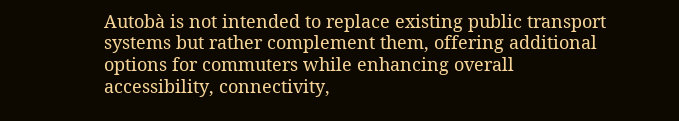Autobà is not intended to replace existing public transport systems but rather complement them, offering additional options for commuters while enhancing overall accessibility, connectivity,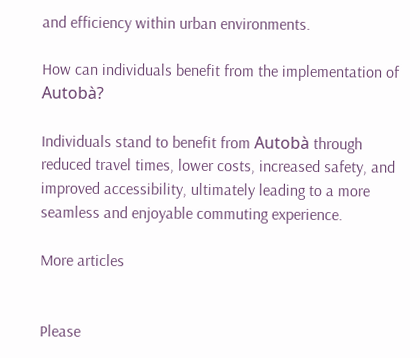and efficiency within urban environments.

How can individuals benefit from the implementation of Autobà?

Individuals stand to benefit from Autobà through reduced travel times, lower costs, increased safety, and improved accessibility, ultimately leading to a more seamless and enjoyable commuting experience.

More articles


Please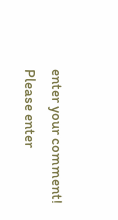enter your comment!
Please enter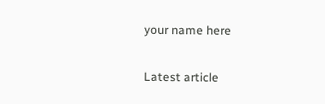your name here

Latest article